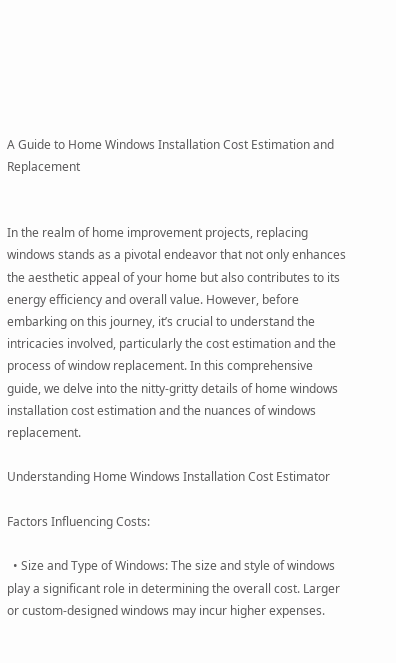A Guide to Home Windows Installation Cost Estimation and Replacement


In the realm of home improvement projects, replacing windows stands as a pivotal endeavor that not only enhances the aesthetic appeal of your home but also contributes to its energy efficiency and overall value. However, before embarking on this journey, it’s crucial to understand the intricacies involved, particularly the cost estimation and the process of window replacement. In this comprehensive guide, we delve into the nitty-gritty details of home windows installation cost estimation and the nuances of windows replacement.

Understanding Home Windows Installation Cost Estimator

Factors Influencing Costs:

  • Size and Type of Windows: The size and style of windows play a significant role in determining the overall cost. Larger or custom-designed windows may incur higher expenses.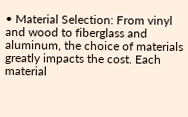• Material Selection: From vinyl and wood to fiberglass and aluminum, the choice of materials greatly impacts the cost. Each material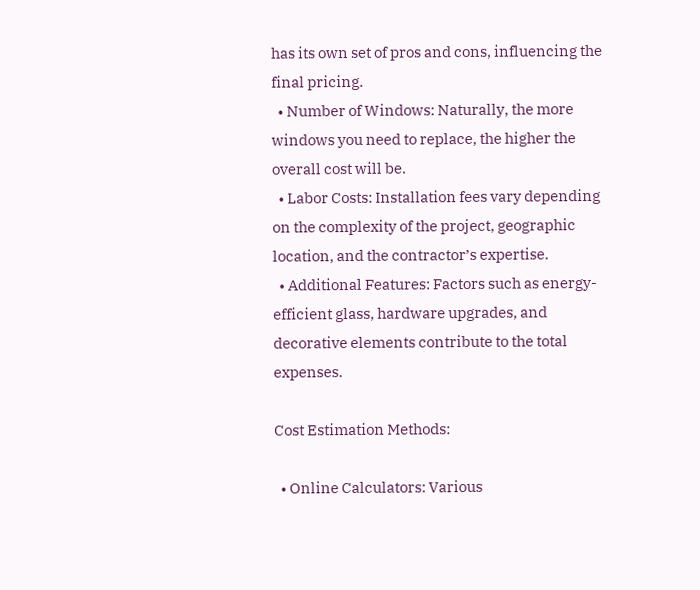has its own set of pros and cons, influencing the final pricing.
  • Number of Windows: Naturally, the more windows you need to replace, the higher the overall cost will be.
  • Labor Costs: Installation fees vary depending on the complexity of the project, geographic location, and the contractor’s expertise.
  • Additional Features: Factors such as energy-efficient glass, hardware upgrades, and decorative elements contribute to the total expenses.

Cost Estimation Methods:

  • Online Calculators: Various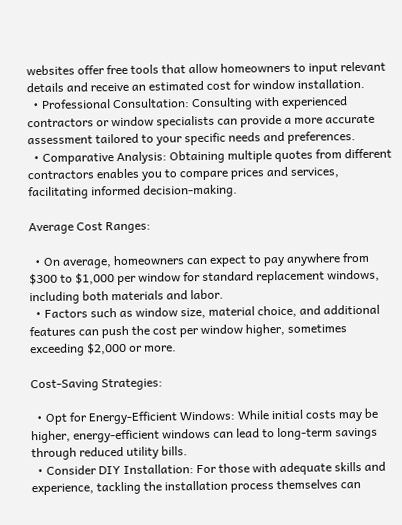websites offer free tools that allow homeowners to input relevant details and receive an estimated cost for window installation.
  • Professional Consultation: Consulting with experienced contractors or window specialists can provide a more accurate assessment tailored to your specific needs and preferences.
  • Comparative Analysis: Obtaining multiple quotes from different contractors enables you to compare prices and services, facilitating informed decision-making.

Average Cost Ranges:

  • On average, homeowners can expect to pay anywhere from $300 to $1,000 per window for standard replacement windows, including both materials and labor.
  • Factors such as window size, material choice, and additional features can push the cost per window higher, sometimes exceeding $2,000 or more.

Cost-Saving Strategies:

  • Opt for Energy-Efficient Windows: While initial costs may be higher, energy-efficient windows can lead to long-term savings through reduced utility bills.
  • Consider DIY Installation: For those with adequate skills and experience, tackling the installation process themselves can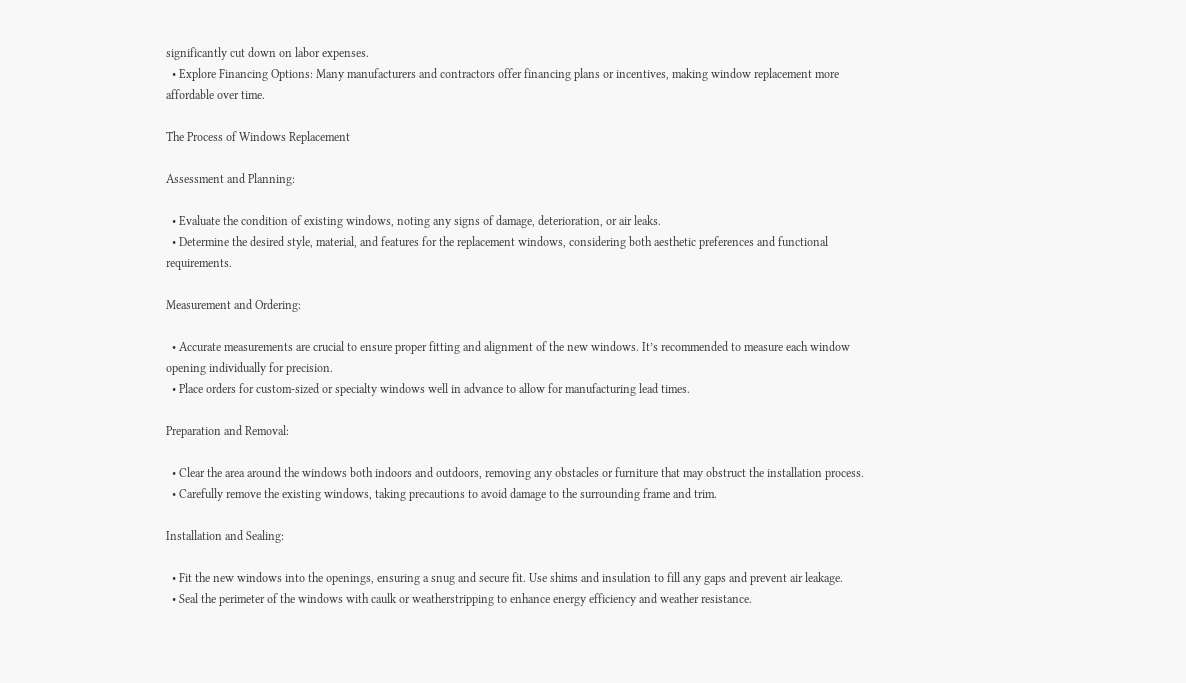significantly cut down on labor expenses.
  • Explore Financing Options: Many manufacturers and contractors offer financing plans or incentives, making window replacement more affordable over time.

The Process of Windows Replacement

Assessment and Planning:

  • Evaluate the condition of existing windows, noting any signs of damage, deterioration, or air leaks.
  • Determine the desired style, material, and features for the replacement windows, considering both aesthetic preferences and functional requirements.

Measurement and Ordering:

  • Accurate measurements are crucial to ensure proper fitting and alignment of the new windows. It’s recommended to measure each window opening individually for precision.
  • Place orders for custom-sized or specialty windows well in advance to allow for manufacturing lead times.

Preparation and Removal:

  • Clear the area around the windows both indoors and outdoors, removing any obstacles or furniture that may obstruct the installation process.
  • Carefully remove the existing windows, taking precautions to avoid damage to the surrounding frame and trim.

Installation and Sealing:

  • Fit the new windows into the openings, ensuring a snug and secure fit. Use shims and insulation to fill any gaps and prevent air leakage.
  • Seal the perimeter of the windows with caulk or weatherstripping to enhance energy efficiency and weather resistance.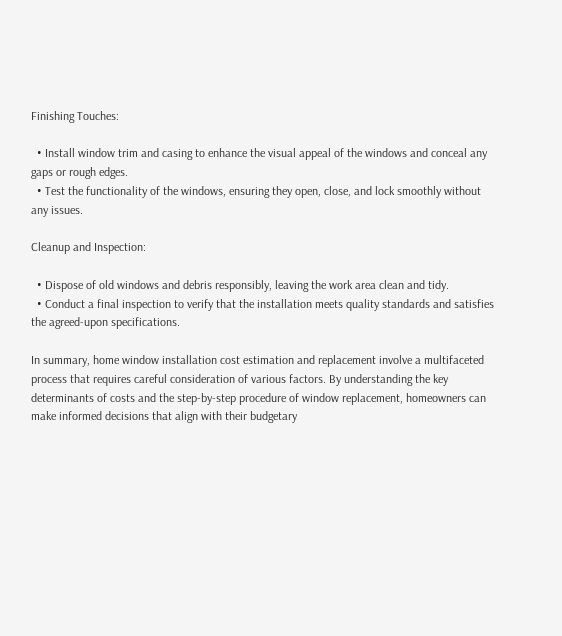Finishing Touches:

  • Install window trim and casing to enhance the visual appeal of the windows and conceal any gaps or rough edges.
  • Test the functionality of the windows, ensuring they open, close, and lock smoothly without any issues.

Cleanup and Inspection:

  • Dispose of old windows and debris responsibly, leaving the work area clean and tidy.
  • Conduct a final inspection to verify that the installation meets quality standards and satisfies the agreed-upon specifications.

In summary, home window installation cost estimation and replacement involve a multifaceted process that requires careful consideration of various factors. By understanding the key determinants of costs and the step-by-step procedure of window replacement, homeowners can make informed decisions that align with their budgetary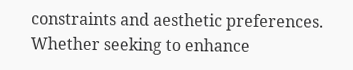constraints and aesthetic preferences. Whether seeking to enhance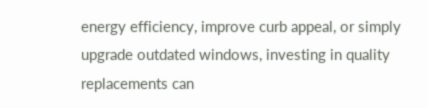energy efficiency, improve curb appeal, or simply upgrade outdated windows, investing in quality replacements can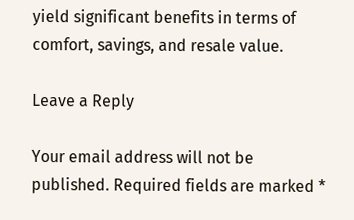yield significant benefits in terms of comfort, savings, and resale value.

Leave a Reply

Your email address will not be published. Required fields are marked *